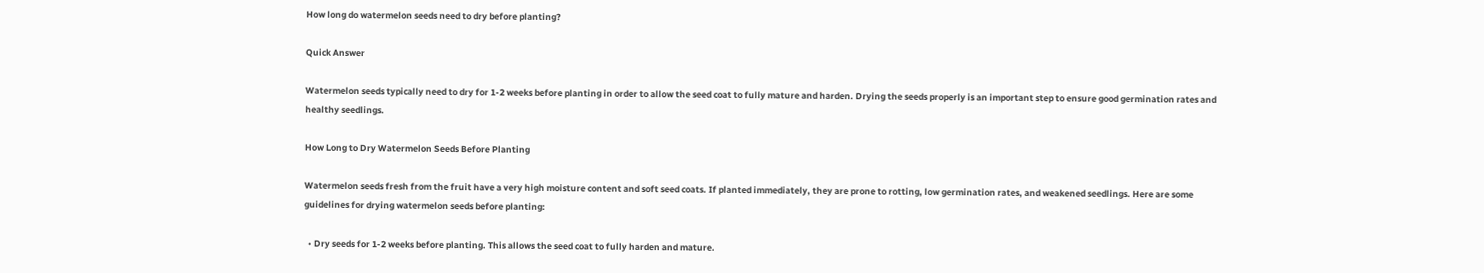How long do watermelon seeds need to dry before planting?

Quick Answer

Watermelon seeds typically need to dry for 1-2 weeks before planting in order to allow the seed coat to fully mature and harden. Drying the seeds properly is an important step to ensure good germination rates and healthy seedlings.

How Long to Dry Watermelon Seeds Before Planting

Watermelon seeds fresh from the fruit have a very high moisture content and soft seed coats. If planted immediately, they are prone to rotting, low germination rates, and weakened seedlings. Here are some guidelines for drying watermelon seeds before planting:

  • Dry seeds for 1-2 weeks before planting. This allows the seed coat to fully harden and mature.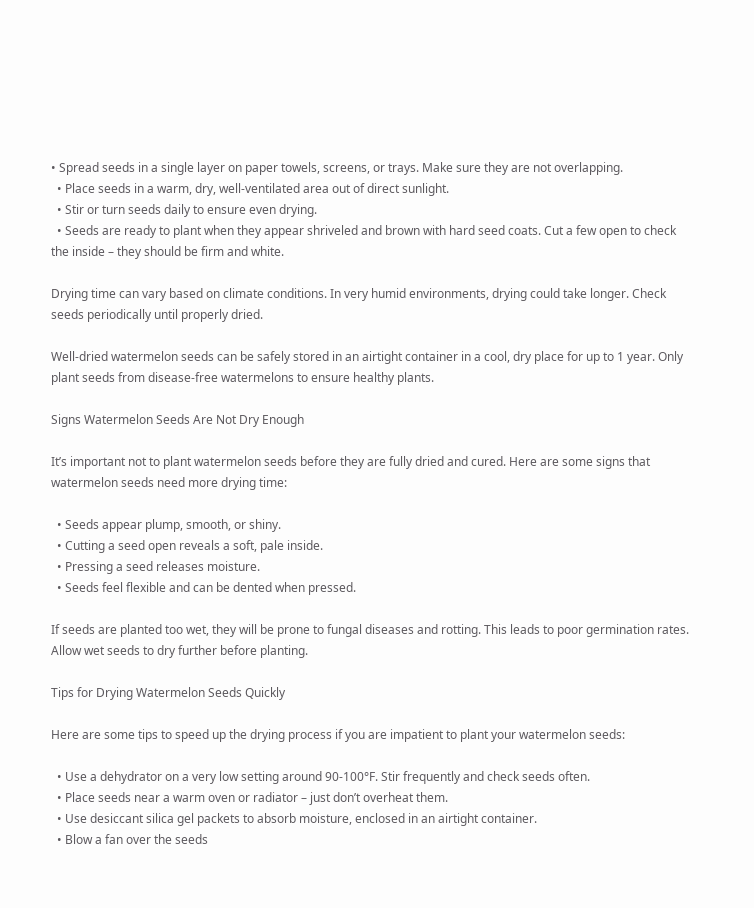• Spread seeds in a single layer on paper towels, screens, or trays. Make sure they are not overlapping.
  • Place seeds in a warm, dry, well-ventilated area out of direct sunlight.
  • Stir or turn seeds daily to ensure even drying.
  • Seeds are ready to plant when they appear shriveled and brown with hard seed coats. Cut a few open to check the inside – they should be firm and white.

Drying time can vary based on climate conditions. In very humid environments, drying could take longer. Check seeds periodically until properly dried.

Well-dried watermelon seeds can be safely stored in an airtight container in a cool, dry place for up to 1 year. Only plant seeds from disease-free watermelons to ensure healthy plants.

Signs Watermelon Seeds Are Not Dry Enough

It’s important not to plant watermelon seeds before they are fully dried and cured. Here are some signs that watermelon seeds need more drying time:

  • Seeds appear plump, smooth, or shiny.
  • Cutting a seed open reveals a soft, pale inside.
  • Pressing a seed releases moisture.
  • Seeds feel flexible and can be dented when pressed.

If seeds are planted too wet, they will be prone to fungal diseases and rotting. This leads to poor germination rates. Allow wet seeds to dry further before planting.

Tips for Drying Watermelon Seeds Quickly

Here are some tips to speed up the drying process if you are impatient to plant your watermelon seeds:

  • Use a dehydrator on a very low setting around 90-100°F. Stir frequently and check seeds often.
  • Place seeds near a warm oven or radiator – just don’t overheat them.
  • Use desiccant silica gel packets to absorb moisture, enclosed in an airtight container.
  • Blow a fan over the seeds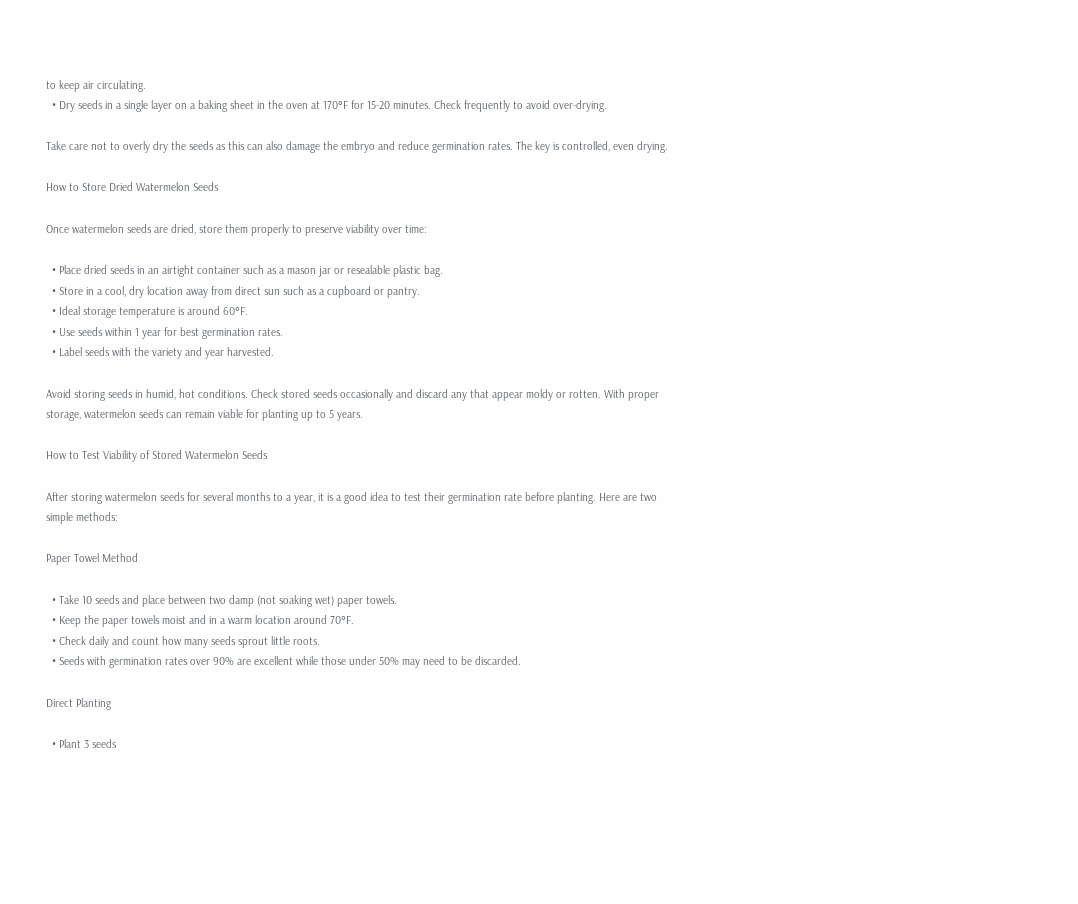to keep air circulating.
  • Dry seeds in a single layer on a baking sheet in the oven at 170°F for 15-20 minutes. Check frequently to avoid over-drying.

Take care not to overly dry the seeds as this can also damage the embryo and reduce germination rates. The key is controlled, even drying.

How to Store Dried Watermelon Seeds

Once watermelon seeds are dried, store them properly to preserve viability over time:

  • Place dried seeds in an airtight container such as a mason jar or resealable plastic bag.
  • Store in a cool, dry location away from direct sun such as a cupboard or pantry.
  • Ideal storage temperature is around 60°F.
  • Use seeds within 1 year for best germination rates.
  • Label seeds with the variety and year harvested.

Avoid storing seeds in humid, hot conditions. Check stored seeds occasionally and discard any that appear moldy or rotten. With proper storage, watermelon seeds can remain viable for planting up to 5 years.

How to Test Viability of Stored Watermelon Seeds

After storing watermelon seeds for several months to a year, it is a good idea to test their germination rate before planting. Here are two simple methods:

Paper Towel Method

  • Take 10 seeds and place between two damp (not soaking wet) paper towels.
  • Keep the paper towels moist and in a warm location around 70°F.
  • Check daily and count how many seeds sprout little roots.
  • Seeds with germination rates over 90% are excellent while those under 50% may need to be discarded.

Direct Planting

  • Plant 3 seeds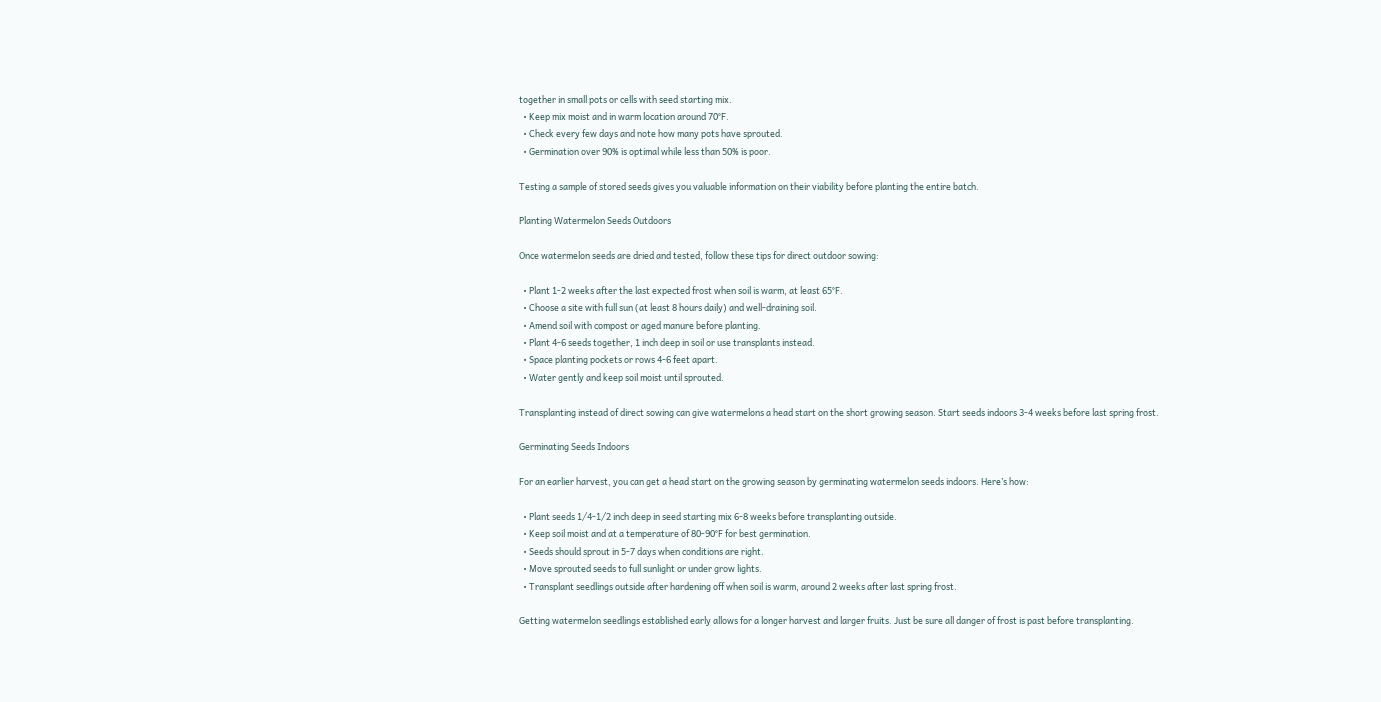together in small pots or cells with seed starting mix.
  • Keep mix moist and in warm location around 70°F.
  • Check every few days and note how many pots have sprouted.
  • Germination over 90% is optimal while less than 50% is poor.

Testing a sample of stored seeds gives you valuable information on their viability before planting the entire batch.

Planting Watermelon Seeds Outdoors

Once watermelon seeds are dried and tested, follow these tips for direct outdoor sowing:

  • Plant 1-2 weeks after the last expected frost when soil is warm, at least 65°F.
  • Choose a site with full sun (at least 8 hours daily) and well-draining soil.
  • Amend soil with compost or aged manure before planting.
  • Plant 4-6 seeds together, 1 inch deep in soil or use transplants instead.
  • Space planting pockets or rows 4-6 feet apart.
  • Water gently and keep soil moist until sprouted.

Transplanting instead of direct sowing can give watermelons a head start on the short growing season. Start seeds indoors 3-4 weeks before last spring frost.

Germinating Seeds Indoors

For an earlier harvest, you can get a head start on the growing season by germinating watermelon seeds indoors. Here’s how:

  • Plant seeds 1⁄4-1⁄2 inch deep in seed starting mix 6-8 weeks before transplanting outside.
  • Keep soil moist and at a temperature of 80-90°F for best germination.
  • Seeds should sprout in 5-7 days when conditions are right.
  • Move sprouted seeds to full sunlight or under grow lights.
  • Transplant seedlings outside after hardening off when soil is warm, around 2 weeks after last spring frost.

Getting watermelon seedlings established early allows for a longer harvest and larger fruits. Just be sure all danger of frost is past before transplanting.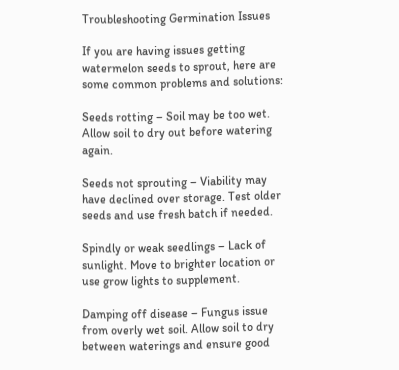Troubleshooting Germination Issues

If you are having issues getting watermelon seeds to sprout, here are some common problems and solutions:

Seeds rotting – Soil may be too wet. Allow soil to dry out before watering again.

Seeds not sprouting – Viability may have declined over storage. Test older seeds and use fresh batch if needed.

Spindly or weak seedlings – Lack of sunlight. Move to brighter location or use grow lights to supplement.

Damping off disease – Fungus issue from overly wet soil. Allow soil to dry between waterings and ensure good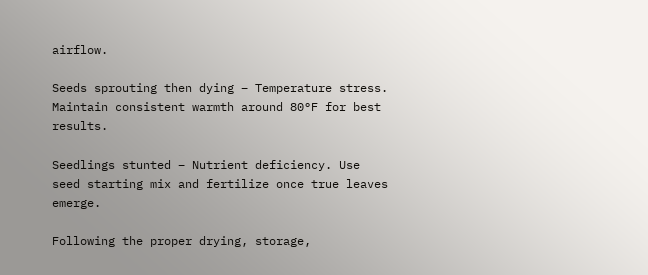airflow.

Seeds sprouting then dying – Temperature stress. Maintain consistent warmth around 80°F for best results.

Seedlings stunted – Nutrient deficiency. Use seed starting mix and fertilize once true leaves emerge.

Following the proper drying, storage,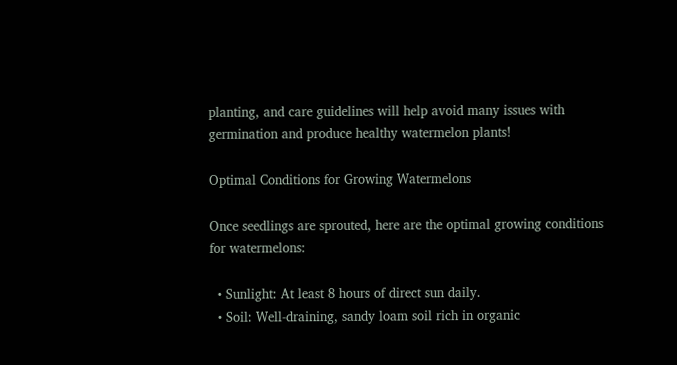planting, and care guidelines will help avoid many issues with germination and produce healthy watermelon plants!

Optimal Conditions for Growing Watermelons

Once seedlings are sprouted, here are the optimal growing conditions for watermelons:

  • Sunlight: At least 8 hours of direct sun daily.
  • Soil: Well-draining, sandy loam soil rich in organic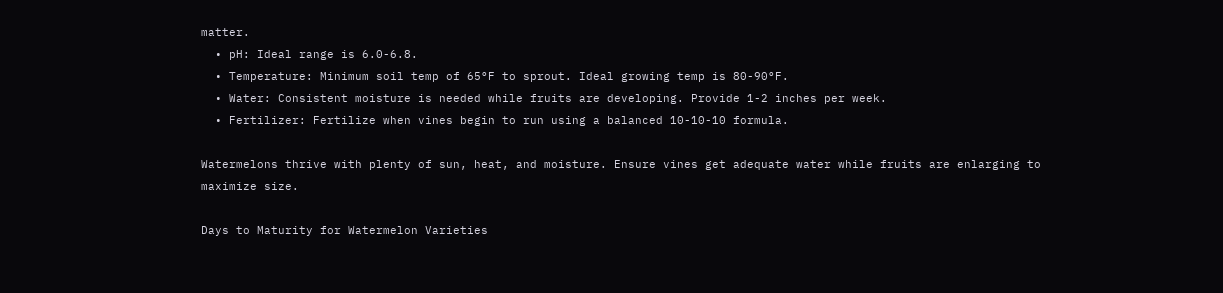matter.
  • pH: Ideal range is 6.0-6.8.
  • Temperature: Minimum soil temp of 65°F to sprout. Ideal growing temp is 80-90°F.
  • Water: Consistent moisture is needed while fruits are developing. Provide 1-2 inches per week.
  • Fertilizer: Fertilize when vines begin to run using a balanced 10-10-10 formula.

Watermelons thrive with plenty of sun, heat, and moisture. Ensure vines get adequate water while fruits are enlarging to maximize size.

Days to Maturity for Watermelon Varieties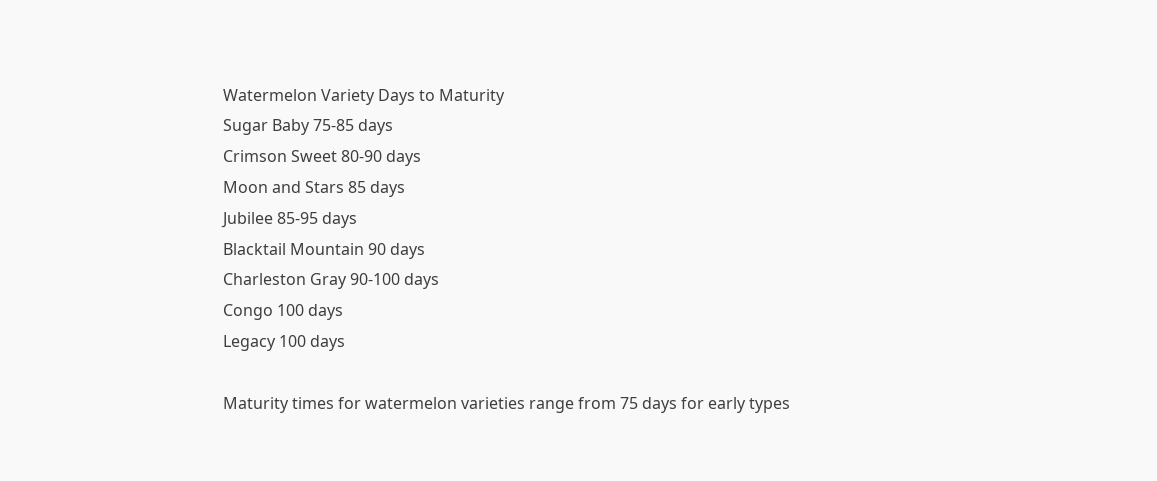Watermelon Variety Days to Maturity
Sugar Baby 75-85 days
Crimson Sweet 80-90 days
Moon and Stars 85 days
Jubilee 85-95 days
Blacktail Mountain 90 days
Charleston Gray 90-100 days
Congo 100 days
Legacy 100 days

Maturity times for watermelon varieties range from 75 days for early types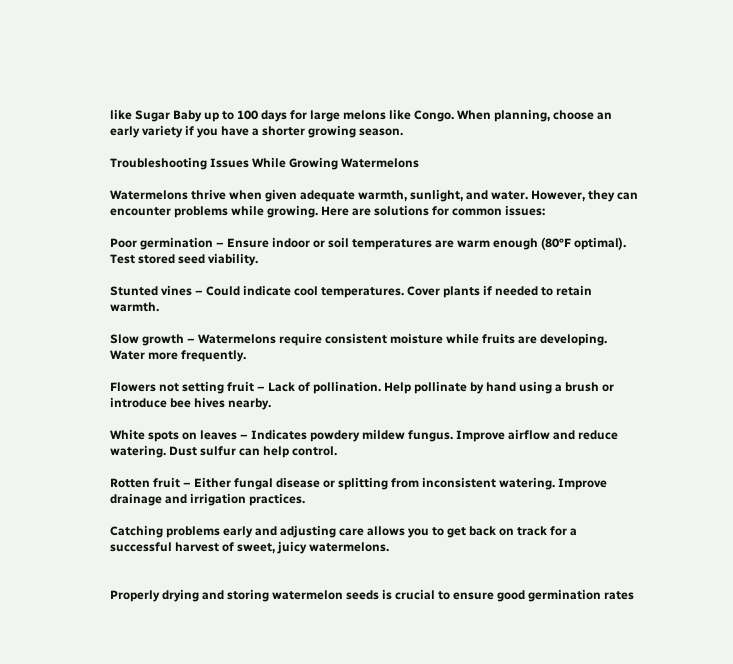like Sugar Baby up to 100 days for large melons like Congo. When planning, choose an early variety if you have a shorter growing season.

Troubleshooting Issues While Growing Watermelons

Watermelons thrive when given adequate warmth, sunlight, and water. However, they can encounter problems while growing. Here are solutions for common issues:

Poor germination – Ensure indoor or soil temperatures are warm enough (80°F optimal). Test stored seed viability.

Stunted vines – Could indicate cool temperatures. Cover plants if needed to retain warmth.

Slow growth – Watermelons require consistent moisture while fruits are developing. Water more frequently.

Flowers not setting fruit – Lack of pollination. Help pollinate by hand using a brush or introduce bee hives nearby.

White spots on leaves – Indicates powdery mildew fungus. Improve airflow and reduce watering. Dust sulfur can help control.

Rotten fruit – Either fungal disease or splitting from inconsistent watering. Improve drainage and irrigation practices.

Catching problems early and adjusting care allows you to get back on track for a successful harvest of sweet, juicy watermelons.


Properly drying and storing watermelon seeds is crucial to ensure good germination rates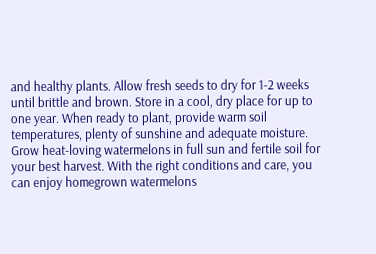and healthy plants. Allow fresh seeds to dry for 1-2 weeks until brittle and brown. Store in a cool, dry place for up to one year. When ready to plant, provide warm soil temperatures, plenty of sunshine and adequate moisture. Grow heat-loving watermelons in full sun and fertile soil for your best harvest. With the right conditions and care, you can enjoy homegrown watermelons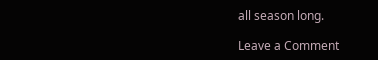all season long.

Leave a Comment